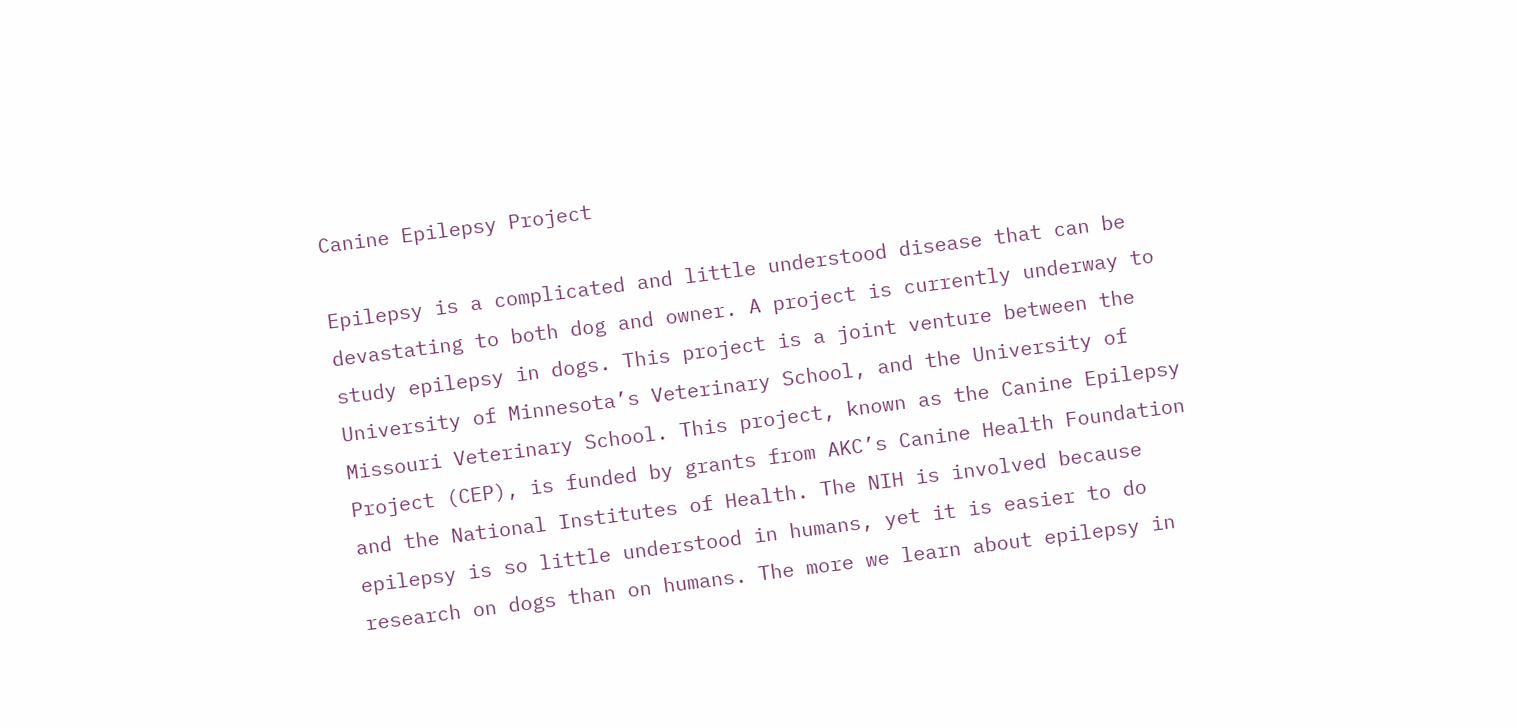Canine Epilepsy Project

Epilepsy is a complicated and little understood disease that can be devastating to both dog and owner. A project is currently underway to study epilepsy in dogs. This project is a joint venture between the University of Minnesota’s Veterinary School, and the University of Missouri Veterinary School. This project, known as the Canine Epilepsy Project (CEP), is funded by grants from AKC’s Canine Health Foundation and the National Institutes of Health. The NIH is involved because epilepsy is so little understood in humans, yet it is easier to do research on dogs than on humans. The more we learn about epilepsy in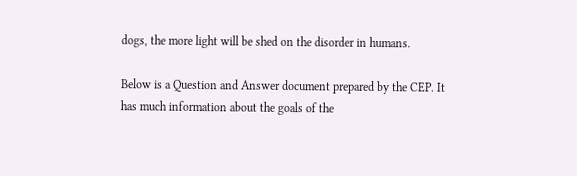dogs, the more light will be shed on the disorder in humans.

Below is a Question and Answer document prepared by the CEP. It has much information about the goals of the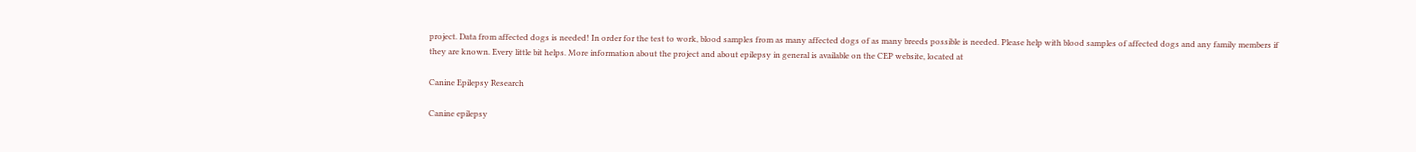project. Data from affected dogs is needed! In order for the test to work, blood samples from as many affected dogs of as many breeds possible is needed. Please help with blood samples of affected dogs and any family members if they are known. Every little bit helps. More information about the project and about epilepsy in general is available on the CEP website, located at

Canine Epilepsy Research

Canine epilepsy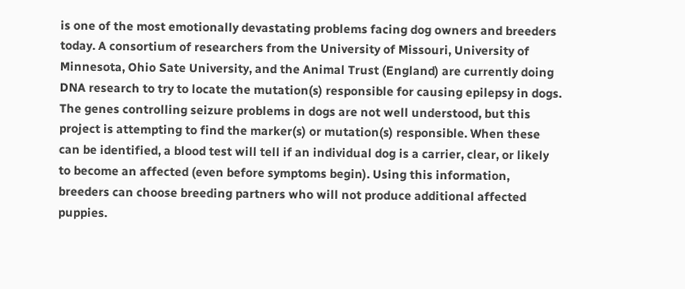is one of the most emotionally devastating problems facing dog owners and breeders today. A consortium of researchers from the University of Missouri, University of Minnesota, Ohio Sate University, and the Animal Trust (England) are currently doing DNA research to try to locate the mutation(s) responsible for causing epilepsy in dogs. The genes controlling seizure problems in dogs are not well understood, but this project is attempting to find the marker(s) or mutation(s) responsible. When these can be identified, a blood test will tell if an individual dog is a carrier, clear, or likely to become an affected (even before symptoms begin). Using this information, breeders can choose breeding partners who will not produce additional affected puppies.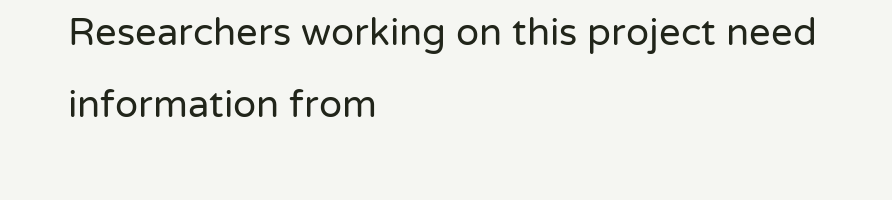Researchers working on this project need information from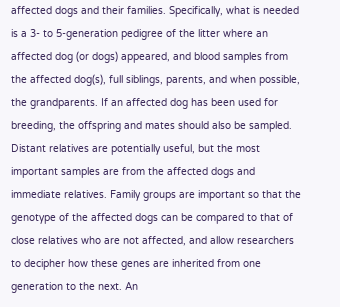affected dogs and their families. Specifically, what is needed is a 3- to 5-generation pedigree of the litter where an affected dog (or dogs) appeared, and blood samples from the affected dog(s), full siblings, parents, and when possible, the grandparents. If an affected dog has been used for breeding, the offspring and mates should also be sampled. Distant relatives are potentially useful, but the most important samples are from the affected dogs and immediate relatives. Family groups are important so that the genotype of the affected dogs can be compared to that of close relatives who are not affected, and allow researchers to decipher how these genes are inherited from one generation to the next. An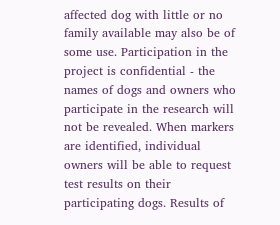affected dog with little or no family available may also be of some use. Participation in the project is confidential - the names of dogs and owners who participate in the research will not be revealed. When markers are identified, individual owners will be able to request test results on their participating dogs. Results of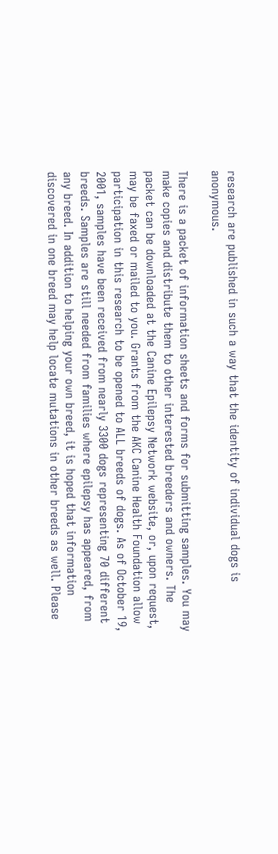research are published in such a way that the identity of individual dogs is anonymous.

There is a packet of information sheets and forms for submitting samples. You may make copies and distribute them to other interested breeders and owners. The packet can be downloaded at the Canine Epilepsy Network website, or, upon request, may be faxed or mailed to you. Grants from the AKC Canine Health Foundation allow participation in this research to be opened to ALL breeds of dogs. As of October 19, 2001, samples have been received from nearly 3300 dogs representing 70 different breeds. Samples are still needed from families where epilepsy has appeared, from any breed. In addition to helping your own breed, it is hoped that information discovered in one breed may help locate mutations in other breeds as well. Please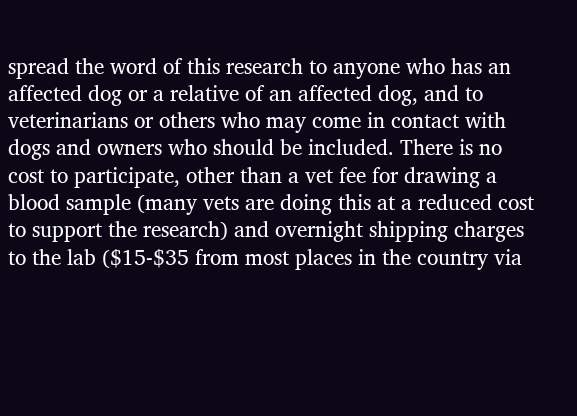spread the word of this research to anyone who has an affected dog or a relative of an affected dog, and to veterinarians or others who may come in contact with dogs and owners who should be included. There is no cost to participate, other than a vet fee for drawing a blood sample (many vets are doing this at a reduced cost to support the research) and overnight shipping charges to the lab ($15-$35 from most places in the country via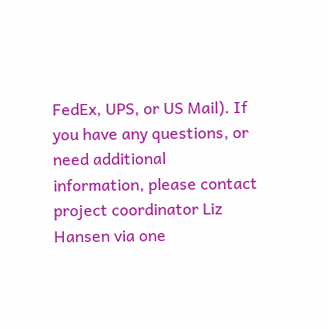FedEx, UPS, or US Mail). If you have any questions, or need additional information, please contact project coordinator Liz Hansen via one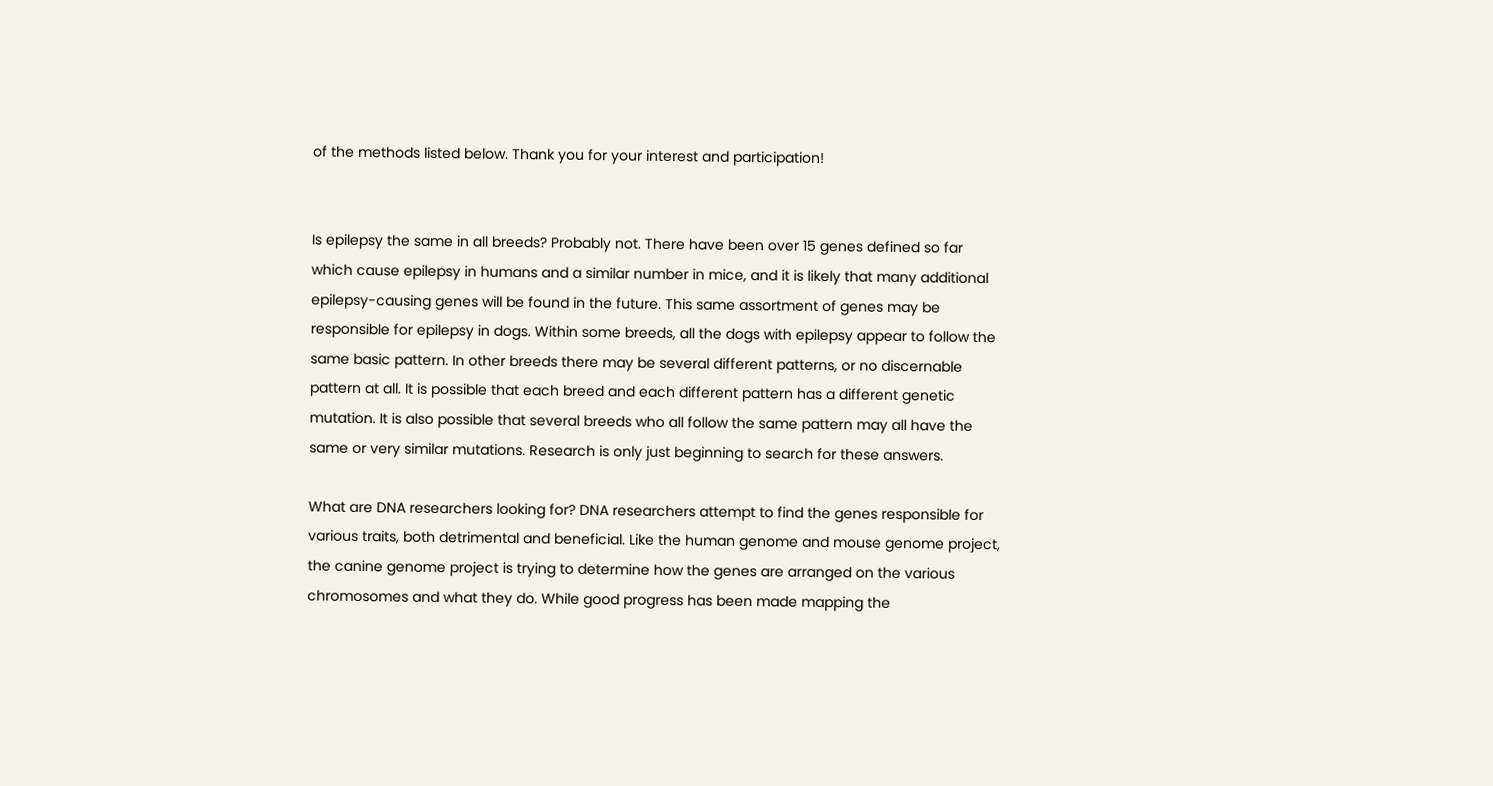of the methods listed below. Thank you for your interest and participation!


Is epilepsy the same in all breeds? Probably not. There have been over 15 genes defined so far which cause epilepsy in humans and a similar number in mice, and it is likely that many additional epilepsy-causing genes will be found in the future. This same assortment of genes may be responsible for epilepsy in dogs. Within some breeds, all the dogs with epilepsy appear to follow the same basic pattern. In other breeds there may be several different patterns, or no discernable pattern at all. It is possible that each breed and each different pattern has a different genetic mutation. It is also possible that several breeds who all follow the same pattern may all have the same or very similar mutations. Research is only just beginning to search for these answers.

What are DNA researchers looking for? DNA researchers attempt to find the genes responsible for various traits, both detrimental and beneficial. Like the human genome and mouse genome project, the canine genome project is trying to determine how the genes are arranged on the various chromosomes and what they do. While good progress has been made mapping the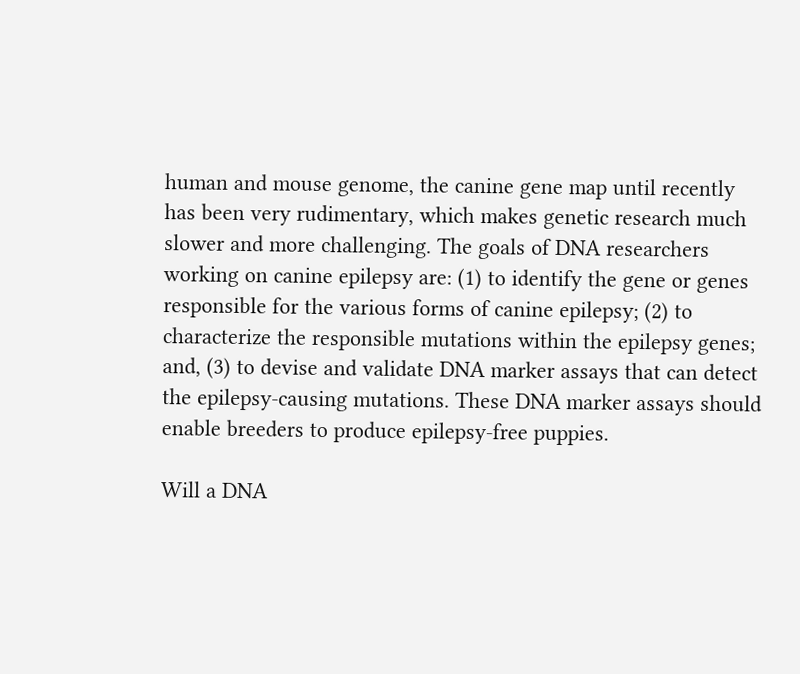human and mouse genome, the canine gene map until recently has been very rudimentary, which makes genetic research much slower and more challenging. The goals of DNA researchers working on canine epilepsy are: (1) to identify the gene or genes responsible for the various forms of canine epilepsy; (2) to characterize the responsible mutations within the epilepsy genes; and, (3) to devise and validate DNA marker assays that can detect the epilepsy-causing mutations. These DNA marker assays should enable breeders to produce epilepsy-free puppies.

Will a DNA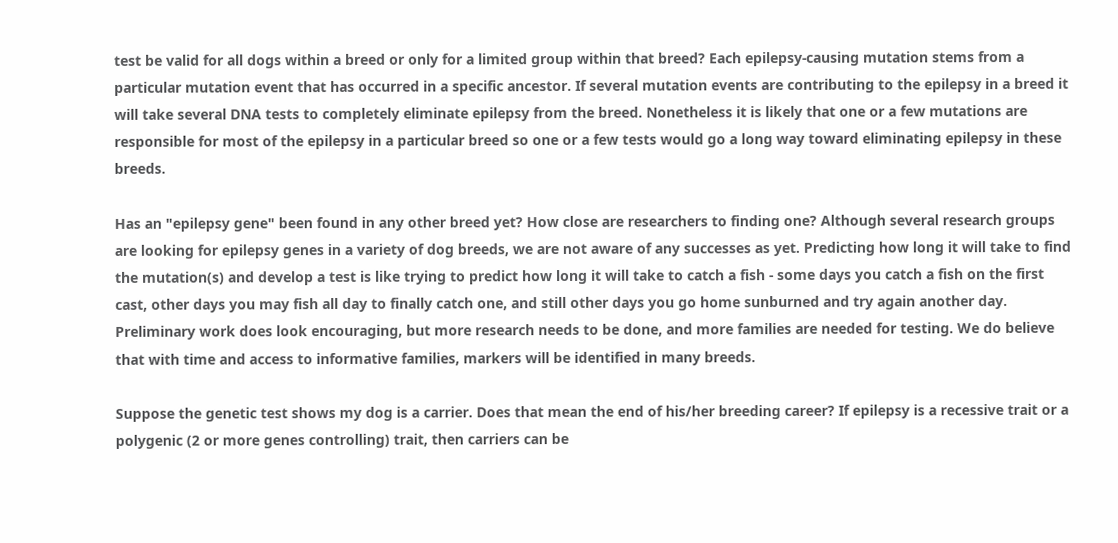test be valid for all dogs within a breed or only for a limited group within that breed? Each epilepsy-causing mutation stems from a particular mutation event that has occurred in a specific ancestor. If several mutation events are contributing to the epilepsy in a breed it will take several DNA tests to completely eliminate epilepsy from the breed. Nonetheless it is likely that one or a few mutations are responsible for most of the epilepsy in a particular breed so one or a few tests would go a long way toward eliminating epilepsy in these breeds.

Has an "epilepsy gene" been found in any other breed yet? How close are researchers to finding one? Although several research groups are looking for epilepsy genes in a variety of dog breeds, we are not aware of any successes as yet. Predicting how long it will take to find the mutation(s) and develop a test is like trying to predict how long it will take to catch a fish - some days you catch a fish on the first cast, other days you may fish all day to finally catch one, and still other days you go home sunburned and try again another day. Preliminary work does look encouraging, but more research needs to be done, and more families are needed for testing. We do believe that with time and access to informative families, markers will be identified in many breeds.

Suppose the genetic test shows my dog is a carrier. Does that mean the end of his/her breeding career? If epilepsy is a recessive trait or a polygenic (2 or more genes controlling) trait, then carriers can be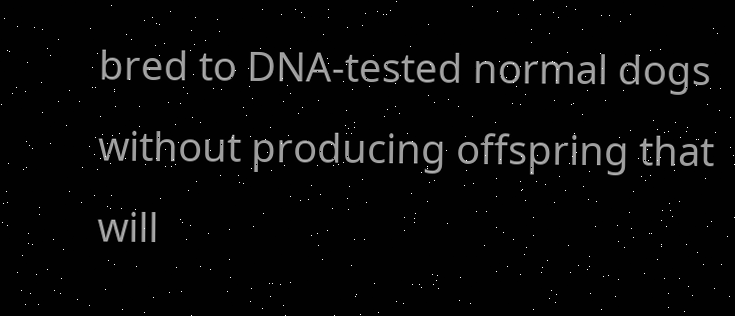bred to DNA-tested normal dogs without producing offspring that will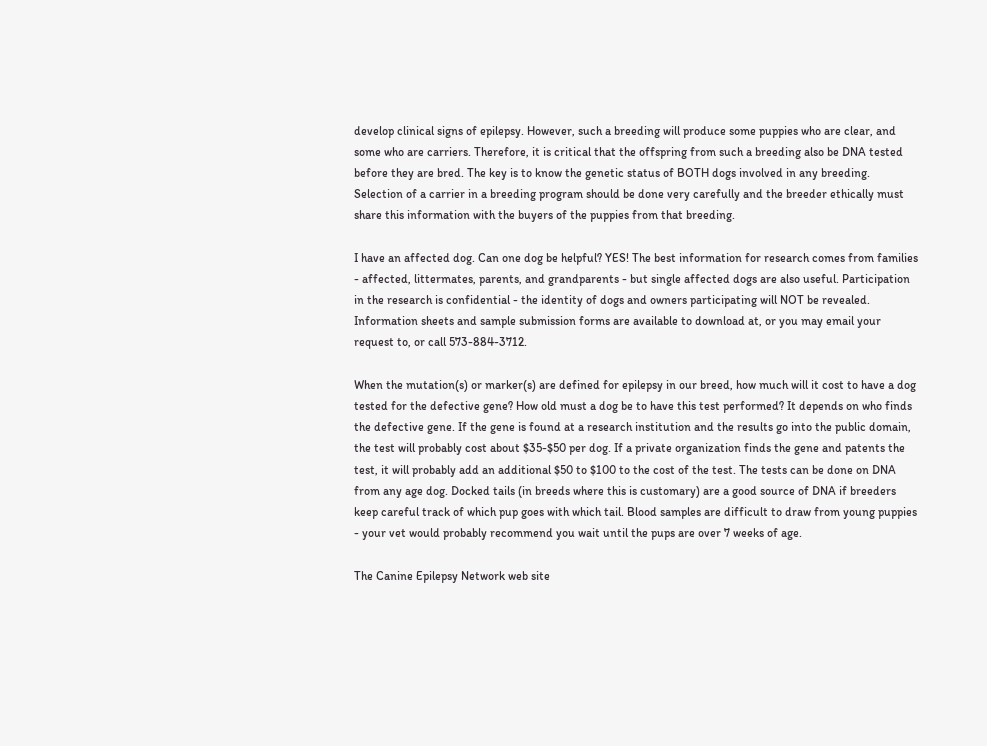develop clinical signs of epilepsy. However, such a breeding will produce some puppies who are clear, and some who are carriers. Therefore, it is critical that the offspring from such a breeding also be DNA tested before they are bred. The key is to know the genetic status of BOTH dogs involved in any breeding. Selection of a carrier in a breeding program should be done very carefully and the breeder ethically must share this information with the buyers of the puppies from that breeding.

I have an affected dog. Can one dog be helpful? YES! The best information for research comes from families - affected, littermates, parents, and grandparents - but single affected dogs are also useful. Participation in the research is confidential - the identity of dogs and owners participating will NOT be revealed. Information sheets and sample submission forms are available to download at, or you may email your request to, or call 573-884-3712.

When the mutation(s) or marker(s) are defined for epilepsy in our breed, how much will it cost to have a dog tested for the defective gene? How old must a dog be to have this test performed? It depends on who finds the defective gene. If the gene is found at a research institution and the results go into the public domain, the test will probably cost about $35-$50 per dog. If a private organization finds the gene and patents the test, it will probably add an additional $50 to $100 to the cost of the test. The tests can be done on DNA from any age dog. Docked tails (in breeds where this is customary) are a good source of DNA if breeders keep careful track of which pup goes with which tail. Blood samples are difficult to draw from young puppies - your vet would probably recommend you wait until the pups are over 7 weeks of age.

The Canine Epilepsy Network web site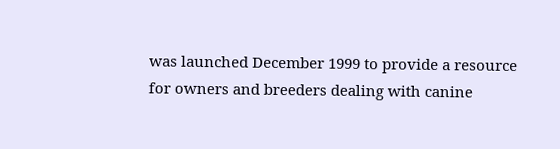was launched December 1999 to provide a resource for owners and breeders dealing with canine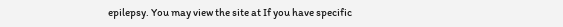epilepsy. You may view the site at If you have specific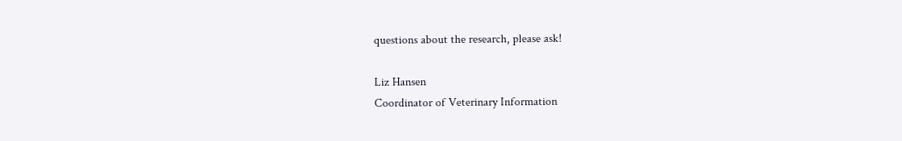questions about the research, please ask!

Liz Hansen
Coordinator of Veterinary Information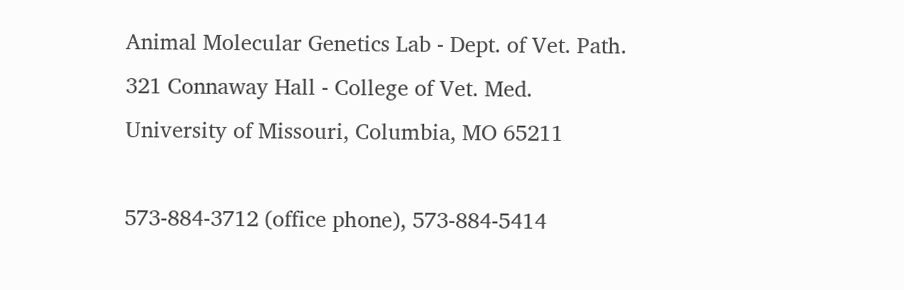Animal Molecular Genetics Lab - Dept. of Vet. Path.
321 Connaway Hall - College of Vet. Med.
University of Missouri, Columbia, MO 65211

573-884-3712 (office phone), 573-884-5414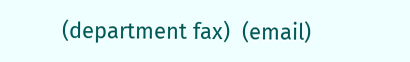(department fax)  (email)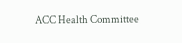ACC Health Committee